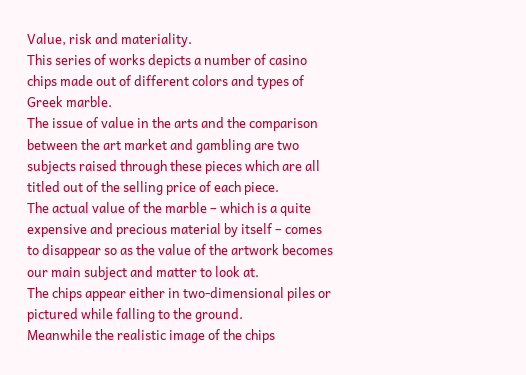Value, risk and materiality.
This series of works depicts a number of casino chips made out of different colors and types of Greek marble.
The issue of value in the arts and the comparison between the art market and gambling are two subjects raised through these pieces which are all titled out of the selling price of each piece.
The actual value of the marble – which is a quite expensive and precious material by itself – comes to disappear so as the value of the artwork becomes our main subject and matter to look at.
The chips appear either in two-dimensional piles or pictured while falling to the ground.
Meanwhile the realistic image of the chips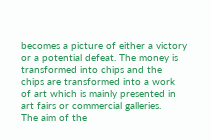becomes a picture of either a victory or a potential defeat. The money is transformed into chips and the chips are transformed into a work of art which is mainly presented in art fairs or commercial galleries.
The aim of the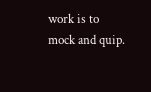work is to mock and quip.